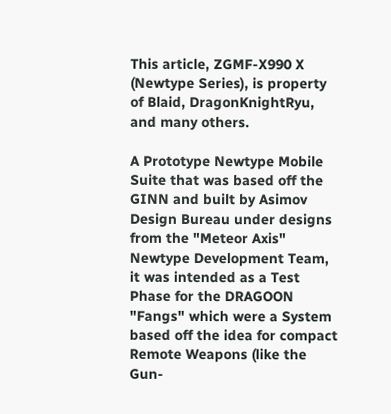This article, ZGMF-X990 X (Newtype Series), is property of Blaid, DragonKnightRyu, and many others.

A Prototype Newtype Mobile Suite that was based off the GINN and built by Asimov Design Bureau under designs from the "Meteor Axis" Newtype Development Team, it was intended as a Test Phase for the DRAGOON "Fangs" which were a System based off the idea for compact Remote Weapons (like the Gun-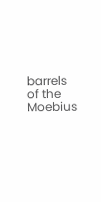barrels of the Moebius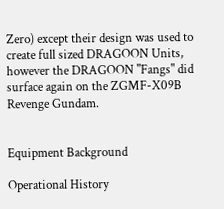Zero) except their design was used to create full sized DRAGOON Units, however the DRAGOON "Fangs" did surface again on the ZGMF-X09B Revenge Gundam.


Equipment Background

Operational History